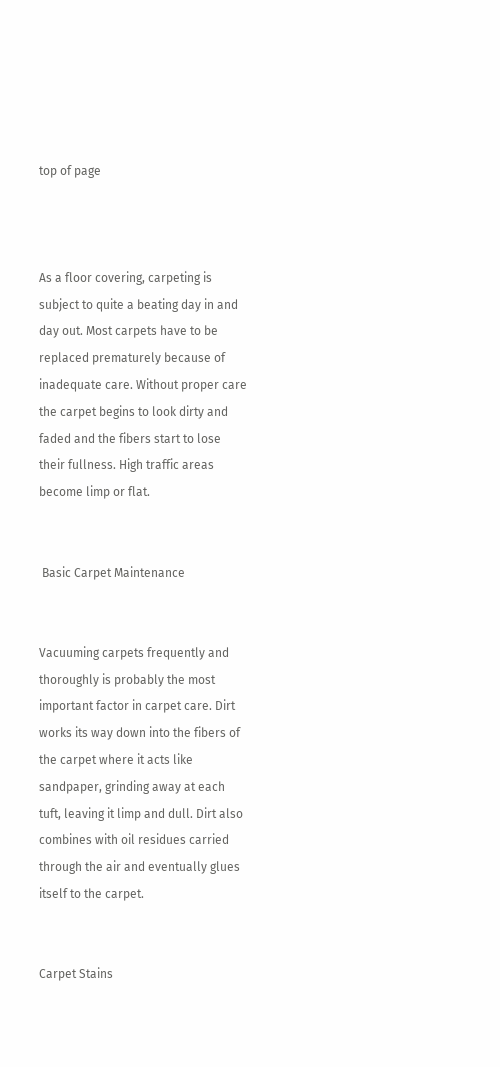top of page



As a floor covering, carpeting is subject to quite a beating day in and day out. Most carpets have to be replaced prematurely because of inadequate care. Without proper care the carpet begins to look dirty and faded and the fibers start to lose their fullness. High traffic areas become limp or flat.


 Basic Carpet Maintenance


Vacuuming carpets frequently and thoroughly is probably the most important factor in carpet care. Dirt works its way down into the fibers of the carpet where it acts like sandpaper, grinding away at each tuft, leaving it limp and dull. Dirt also combines with oil residues carried through the air and eventually glues itself to the carpet.


Carpet Stains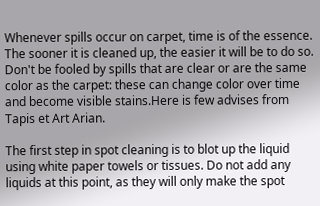Whenever spills occur on carpet, time is of the essence. The sooner it is cleaned up, the easier it will be to do so. Don't be fooled by spills that are clear or are the same color as the carpet: these can change color over time and become visible stains.Here is few advises from Tapis et Art Arian.

The first step in spot cleaning is to blot up the liquid using white paper towels or tissues. Do not add any liquids at this point, as they will only make the spot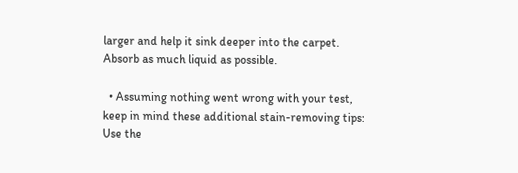larger and help it sink deeper into the carpet. Absorb as much liquid as possible.

  • Assuming nothing went wrong with your test, keep in mind these additional stain-removing tips: Use the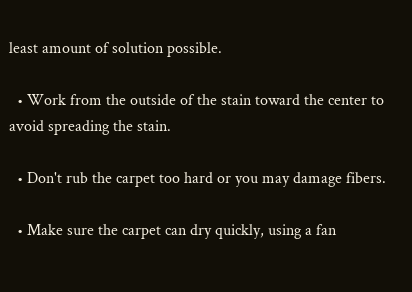least amount of solution possible.

  • Work from the outside of the stain toward the center to avoid spreading the stain.

  • Don't rub the carpet too hard or you may damage fibers.

  • Make sure the carpet can dry quickly, using a fan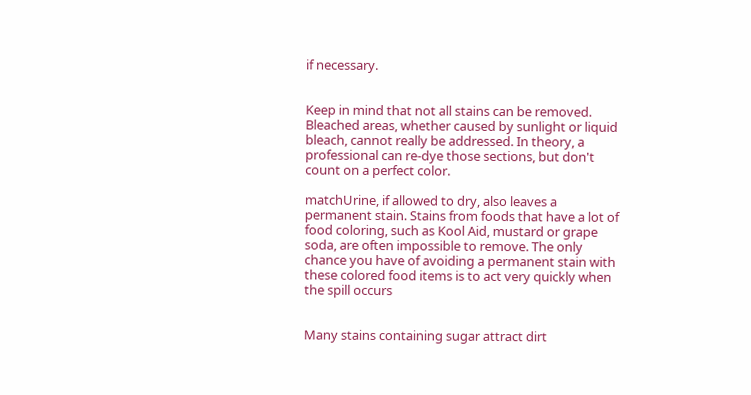if necessary.


Keep in mind that not all stains can be removed. Bleached areas, whether caused by sunlight or liquid bleach, cannot really be addressed. In theory, a professional can re-dye those sections, but don't count on a perfect color.

matchUrine, if allowed to dry, also leaves a permanent stain. Stains from foods that have a lot of food coloring, such as Kool Aid, mustard or grape soda, are often impossible to remove. The only chance you have of avoiding a permanent stain with these colored food items is to act very quickly when the spill occurs


Many stains containing sugar attract dirt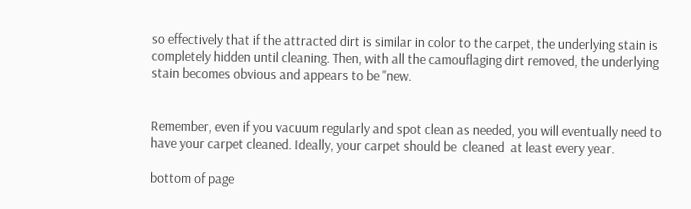so effectively that if the attracted dirt is similar in color to the carpet, the underlying stain is completely hidden until cleaning. Then, with all the camouflaging dirt removed, the underlying stain becomes obvious and appears to be "new.


Remember, even if you vacuum regularly and spot clean as needed, you will eventually need to have your carpet cleaned. Ideally, your carpet should be  cleaned  at least every year.

bottom of page